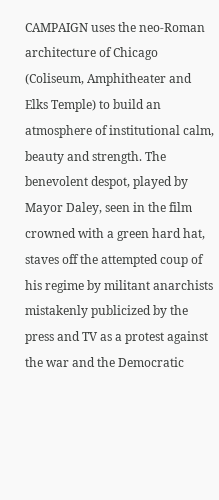CAMPAIGN uses the neo-Roman architecture of Chicago (Coliseum, Amphitheater and Elks Temple) to build an atmosphere of institutional calm, beauty and strength. The benevolent despot, played by Mayor Daley, seen in the film crowned with a green hard hat, staves off the attempted coup of his regime by militant anarchists mistakenly publicized by the press and TV as a protest against the war and the Democratic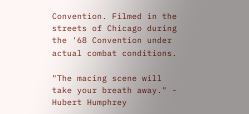Convention. Filmed in the streets of Chicago during the '68 Convention under actual combat conditions.

"The macing scene will take your breath away." - Hubert Humphrey